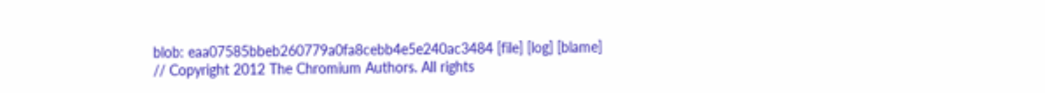blob: eaa07585bbeb260779a0fa8cebb4e5e240ac3484 [file] [log] [blame]
// Copyright 2012 The Chromium Authors. All rights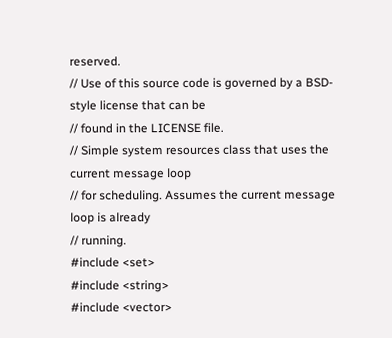reserved.
// Use of this source code is governed by a BSD-style license that can be
// found in the LICENSE file.
// Simple system resources class that uses the current message loop
// for scheduling. Assumes the current message loop is already
// running.
#include <set>
#include <string>
#include <vector>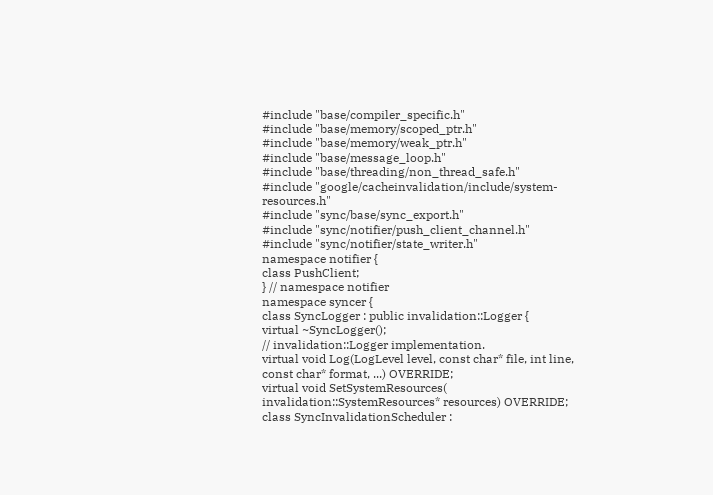#include "base/compiler_specific.h"
#include "base/memory/scoped_ptr.h"
#include "base/memory/weak_ptr.h"
#include "base/message_loop.h"
#include "base/threading/non_thread_safe.h"
#include "google/cacheinvalidation/include/system-resources.h"
#include "sync/base/sync_export.h"
#include "sync/notifier/push_client_channel.h"
#include "sync/notifier/state_writer.h"
namespace notifier {
class PushClient;
} // namespace notifier
namespace syncer {
class SyncLogger : public invalidation::Logger {
virtual ~SyncLogger();
// invalidation::Logger implementation.
virtual void Log(LogLevel level, const char* file, int line,
const char* format, ...) OVERRIDE;
virtual void SetSystemResources(
invalidation::SystemResources* resources) OVERRIDE;
class SyncInvalidationScheduler :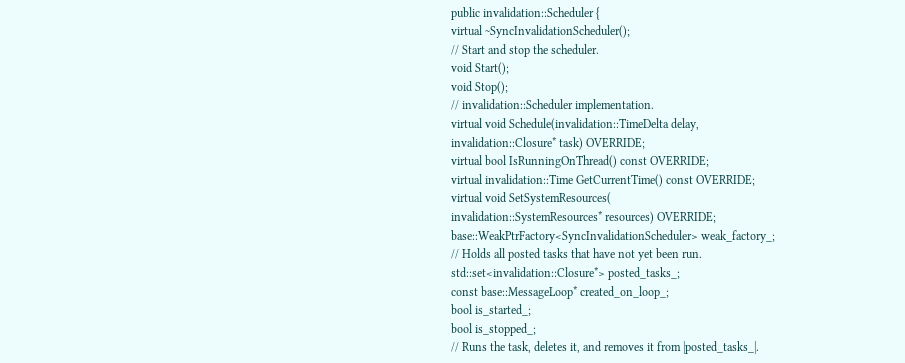public invalidation::Scheduler {
virtual ~SyncInvalidationScheduler();
// Start and stop the scheduler.
void Start();
void Stop();
// invalidation::Scheduler implementation.
virtual void Schedule(invalidation::TimeDelta delay,
invalidation::Closure* task) OVERRIDE;
virtual bool IsRunningOnThread() const OVERRIDE;
virtual invalidation::Time GetCurrentTime() const OVERRIDE;
virtual void SetSystemResources(
invalidation::SystemResources* resources) OVERRIDE;
base::WeakPtrFactory<SyncInvalidationScheduler> weak_factory_;
// Holds all posted tasks that have not yet been run.
std::set<invalidation::Closure*> posted_tasks_;
const base::MessageLoop* created_on_loop_;
bool is_started_;
bool is_stopped_;
// Runs the task, deletes it, and removes it from |posted_tasks_|.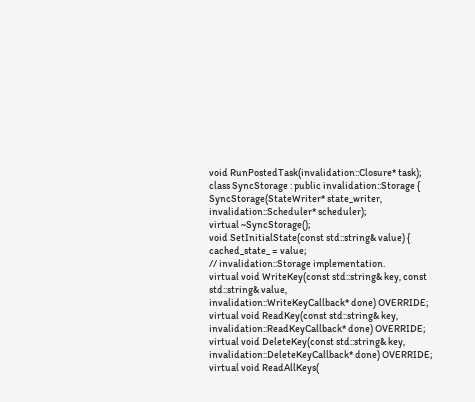void RunPostedTask(invalidation::Closure* task);
class SyncStorage : public invalidation::Storage {
SyncStorage(StateWriter* state_writer, invalidation::Scheduler* scheduler);
virtual ~SyncStorage();
void SetInitialState(const std::string& value) {
cached_state_ = value;
// invalidation::Storage implementation.
virtual void WriteKey(const std::string& key, const std::string& value,
invalidation::WriteKeyCallback* done) OVERRIDE;
virtual void ReadKey(const std::string& key,
invalidation::ReadKeyCallback* done) OVERRIDE;
virtual void DeleteKey(const std::string& key,
invalidation::DeleteKeyCallback* done) OVERRIDE;
virtual void ReadAllKeys(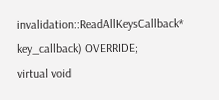invalidation::ReadAllKeysCallback* key_callback) OVERRIDE;
virtual void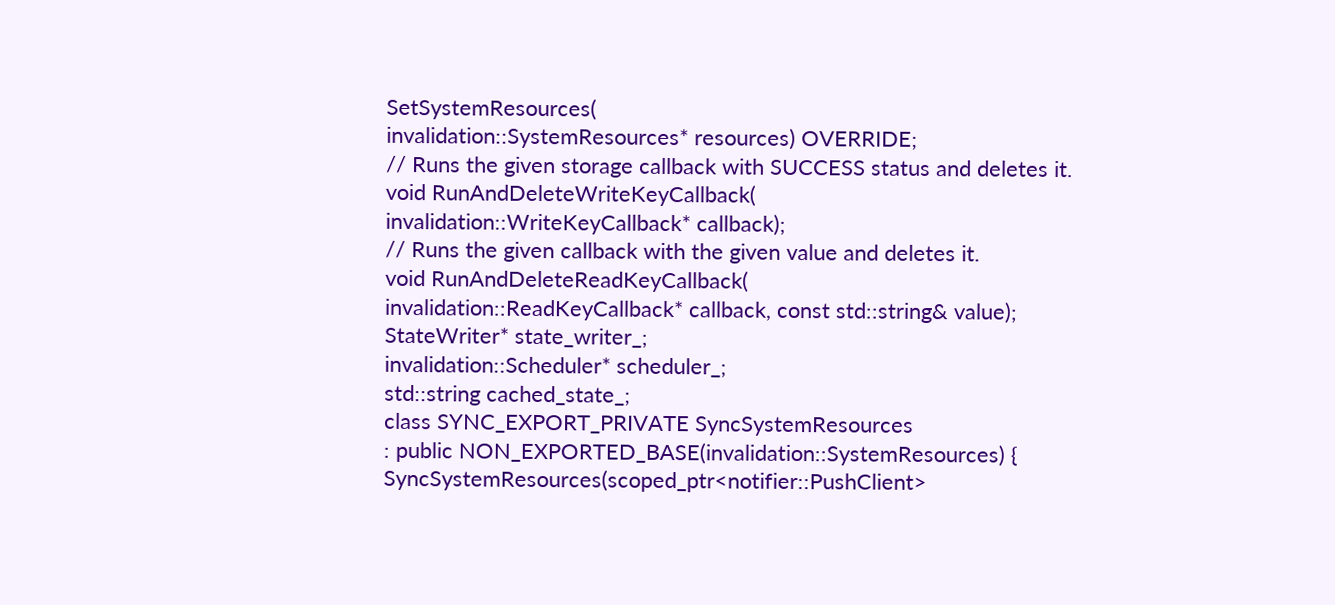SetSystemResources(
invalidation::SystemResources* resources) OVERRIDE;
// Runs the given storage callback with SUCCESS status and deletes it.
void RunAndDeleteWriteKeyCallback(
invalidation::WriteKeyCallback* callback);
// Runs the given callback with the given value and deletes it.
void RunAndDeleteReadKeyCallback(
invalidation::ReadKeyCallback* callback, const std::string& value);
StateWriter* state_writer_;
invalidation::Scheduler* scheduler_;
std::string cached_state_;
class SYNC_EXPORT_PRIVATE SyncSystemResources
: public NON_EXPORTED_BASE(invalidation::SystemResources) {
SyncSystemResources(scoped_ptr<notifier::PushClient>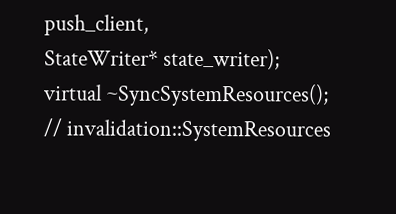push_client,
StateWriter* state_writer);
virtual ~SyncSystemResources();
// invalidation::SystemResources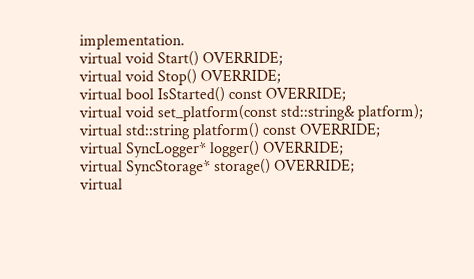implementation.
virtual void Start() OVERRIDE;
virtual void Stop() OVERRIDE;
virtual bool IsStarted() const OVERRIDE;
virtual void set_platform(const std::string& platform);
virtual std::string platform() const OVERRIDE;
virtual SyncLogger* logger() OVERRIDE;
virtual SyncStorage* storage() OVERRIDE;
virtual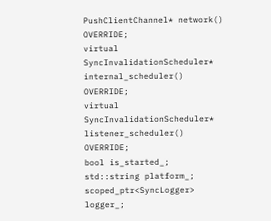PushClientChannel* network() OVERRIDE;
virtual SyncInvalidationScheduler* internal_scheduler() OVERRIDE;
virtual SyncInvalidationScheduler* listener_scheduler() OVERRIDE;
bool is_started_;
std::string platform_;
scoped_ptr<SyncLogger> logger_;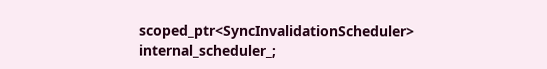scoped_ptr<SyncInvalidationScheduler> internal_scheduler_;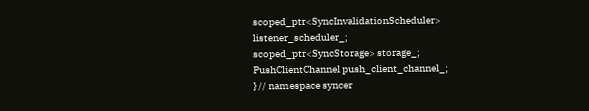scoped_ptr<SyncInvalidationScheduler> listener_scheduler_;
scoped_ptr<SyncStorage> storage_;
PushClientChannel push_client_channel_;
} // namespace syncer